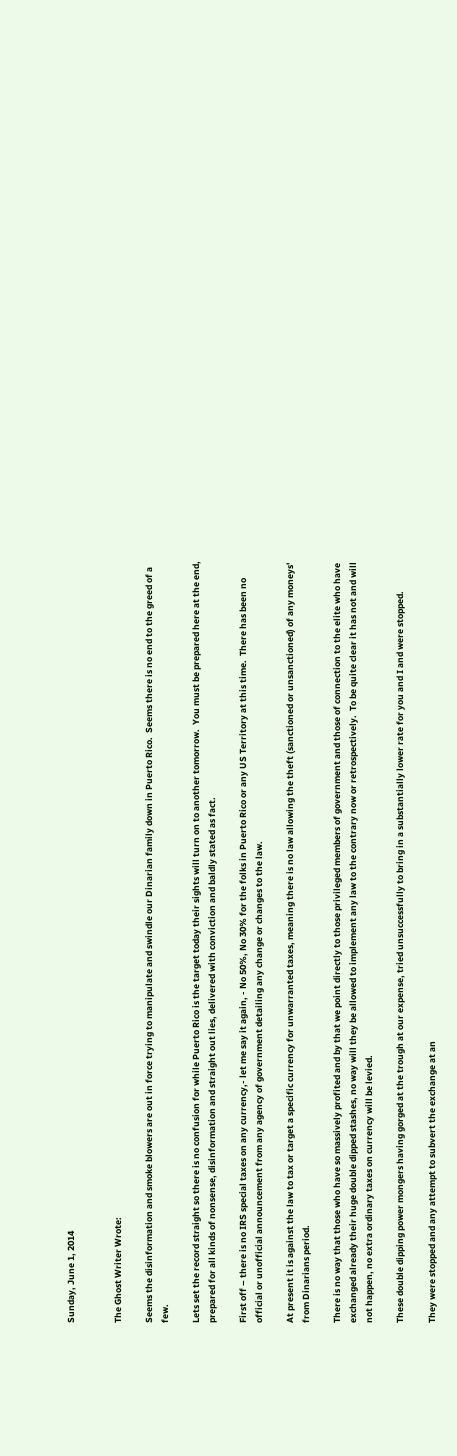Sunday, June 1, 2014


The Ghost Writer Wrote:

Seems the disinformation and smoke blowers are out in force trying to manipulate and swindle our Dinarian family down in Puerto Rico.  Seems there is no end to the greed of a few.

Lets set the record straight so there is no confusion for while Puerto Rico is the target today their sights will turn on to another tomorrow.  You must be prepared here at the end, prepared for all kinds of nonsense, disinformation and straight out lies, delivered with conviction and baldly stated as fact.

First off – there is no IRS special taxes on any currency,- let me say it again, - No 50%, No 30% for the folks in Puerto Rico or any US Territory at this time.  There has been no official or unofficial announcement from any agency of government detailing any change or changes to the law.

At present it is against the law to tax or target a specific currency for unwarranted taxes, meaning there is no law allowing the theft (sanctioned or unsanctioned) of any moneys' from Dinarians period.

There is no way that those who have so massively profited and by that we point directly to those privileged members of government and those of connection to the elite who have exchanged already their huge double dipped stashes, no way will they be allowed to implement any law to the contrary now or retrospectively.  To be quite clear it has not and will not happen, no extra ordinary taxes on currency will be levied.

These double dipping power mongers having gorged at the trough at our expense, tried unsuccessfully to bring in a substantially lower rate for you and I and were stopped.

They were stopped and any attempt to subvert the exchange at an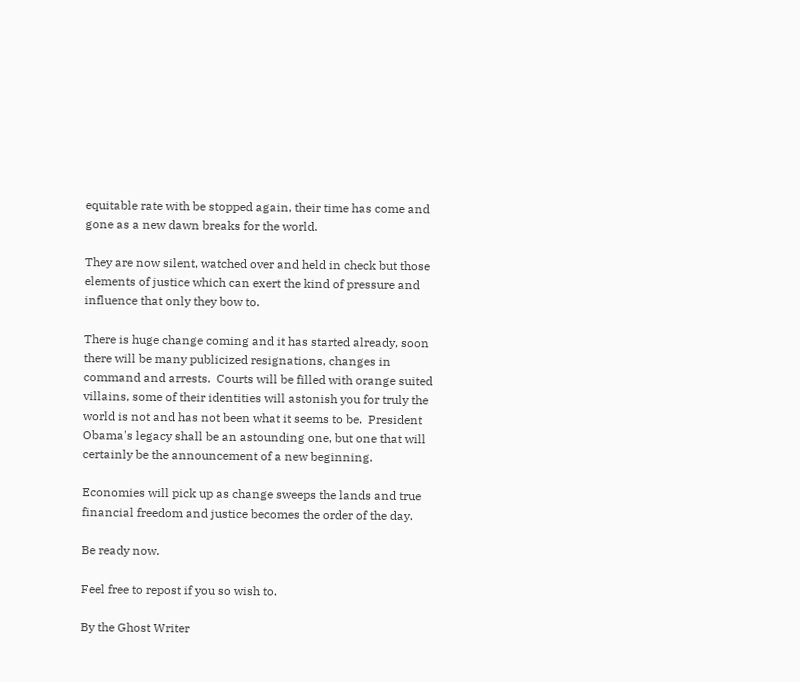equitable rate with be stopped again, their time has come and gone as a new dawn breaks for the world.

They are now silent, watched over and held in check but those elements of justice which can exert the kind of pressure and influence that only they bow to.

There is huge change coming and it has started already, soon there will be many publicized resignations, changes in command and arrests.  Courts will be filled with orange suited villains, some of their identities will astonish you for truly the world is not and has not been what it seems to be.  President Obama's legacy shall be an astounding one, but one that will certainly be the announcement of a new beginning.

Economies will pick up as change sweeps the lands and true financial freedom and justice becomes the order of the day.

Be ready now.

Feel free to repost if you so wish to.

By the Ghost Writer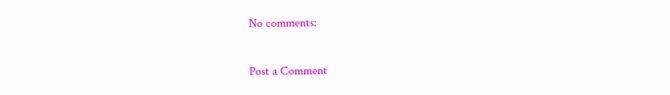No comments:

Post a Comment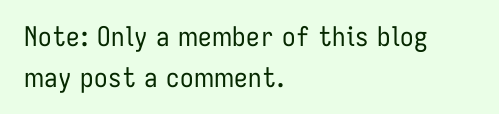Note: Only a member of this blog may post a comment.